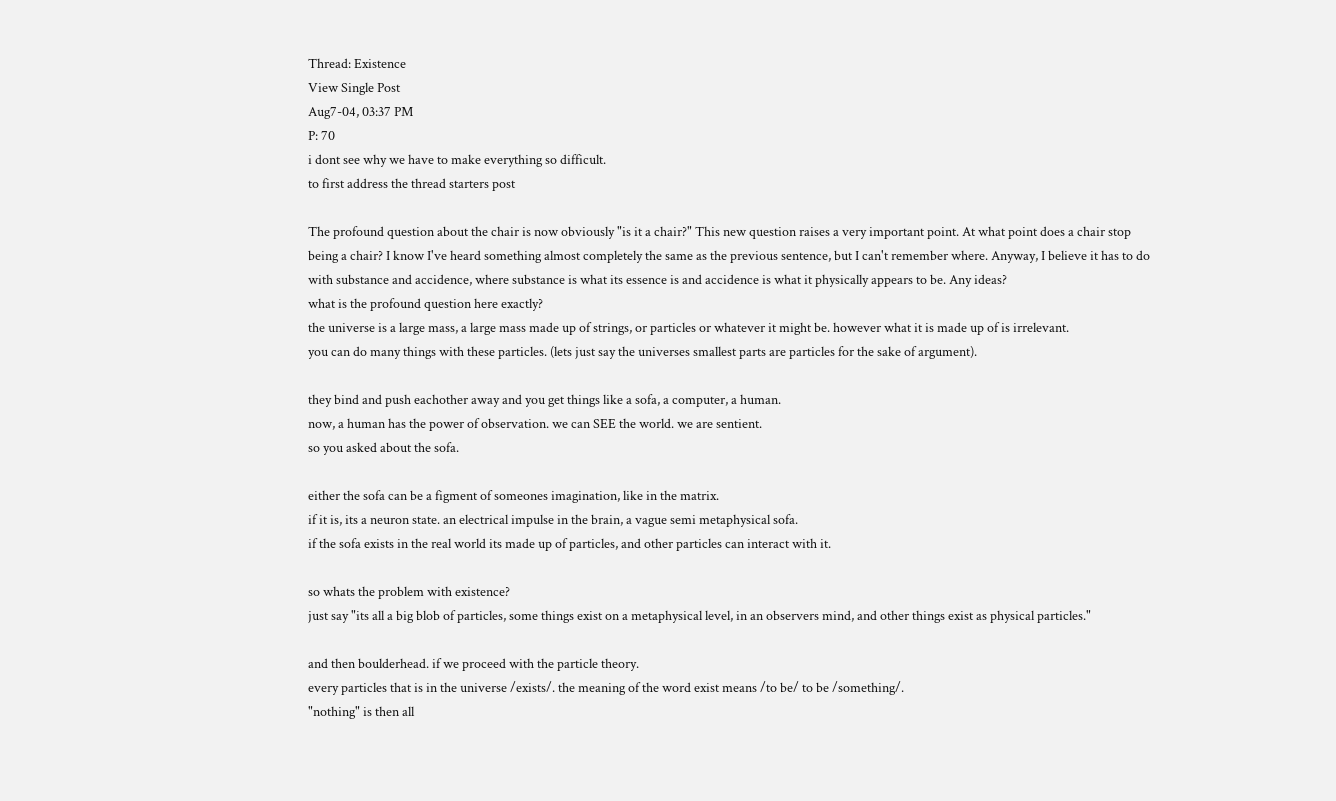Thread: Existence
View Single Post
Aug7-04, 03:37 PM
P: 70
i dont see why we have to make everything so difficult.
to first address the thread starters post

The profound question about the chair is now obviously "is it a chair?" This new question raises a very important point. At what point does a chair stop being a chair? I know I've heard something almost completely the same as the previous sentence, but I can't remember where. Anyway, I believe it has to do with substance and accidence, where substance is what its essence is and accidence is what it physically appears to be. Any ideas?
what is the profound question here exactly?
the universe is a large mass, a large mass made up of strings, or particles or whatever it might be. however what it is made up of is irrelevant.
you can do many things with these particles. (lets just say the universes smallest parts are particles for the sake of argument).

they bind and push eachother away and you get things like a sofa, a computer, a human.
now, a human has the power of observation. we can SEE the world. we are sentient.
so you asked about the sofa.

either the sofa can be a figment of someones imagination, like in the matrix.
if it is, its a neuron state. an electrical impulse in the brain, a vague semi metaphysical sofa.
if the sofa exists in the real world its made up of particles, and other particles can interact with it.

so whats the problem with existence?
just say "its all a big blob of particles, some things exist on a metaphysical level, in an observers mind, and other things exist as physical particles."

and then boulderhead. if we proceed with the particle theory.
every particles that is in the universe /exists/. the meaning of the word exist means /to be/ to be /something/.
"nothing" is then all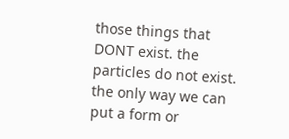those things that DONT exist. the particles do not exist.
the only way we can put a form or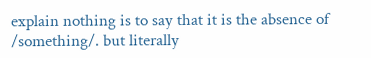explain nothing is to say that it is the absence of /something/. but literally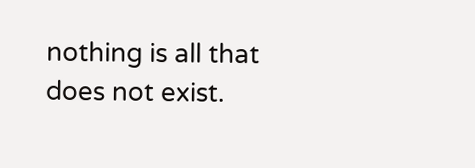nothing is all that does not exist.